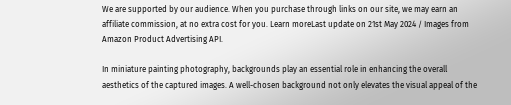We are supported by our audience. When you purchase through links on our site, we may earn an affiliate commission, at no extra cost for you. Learn moreLast update on 21st May 2024 / Images from Amazon Product Advertising API.

In miniature painting photography, backgrounds play an essential role in enhancing the overall aesthetics of the captured images. A well-chosen background not only elevates the visual appeal of the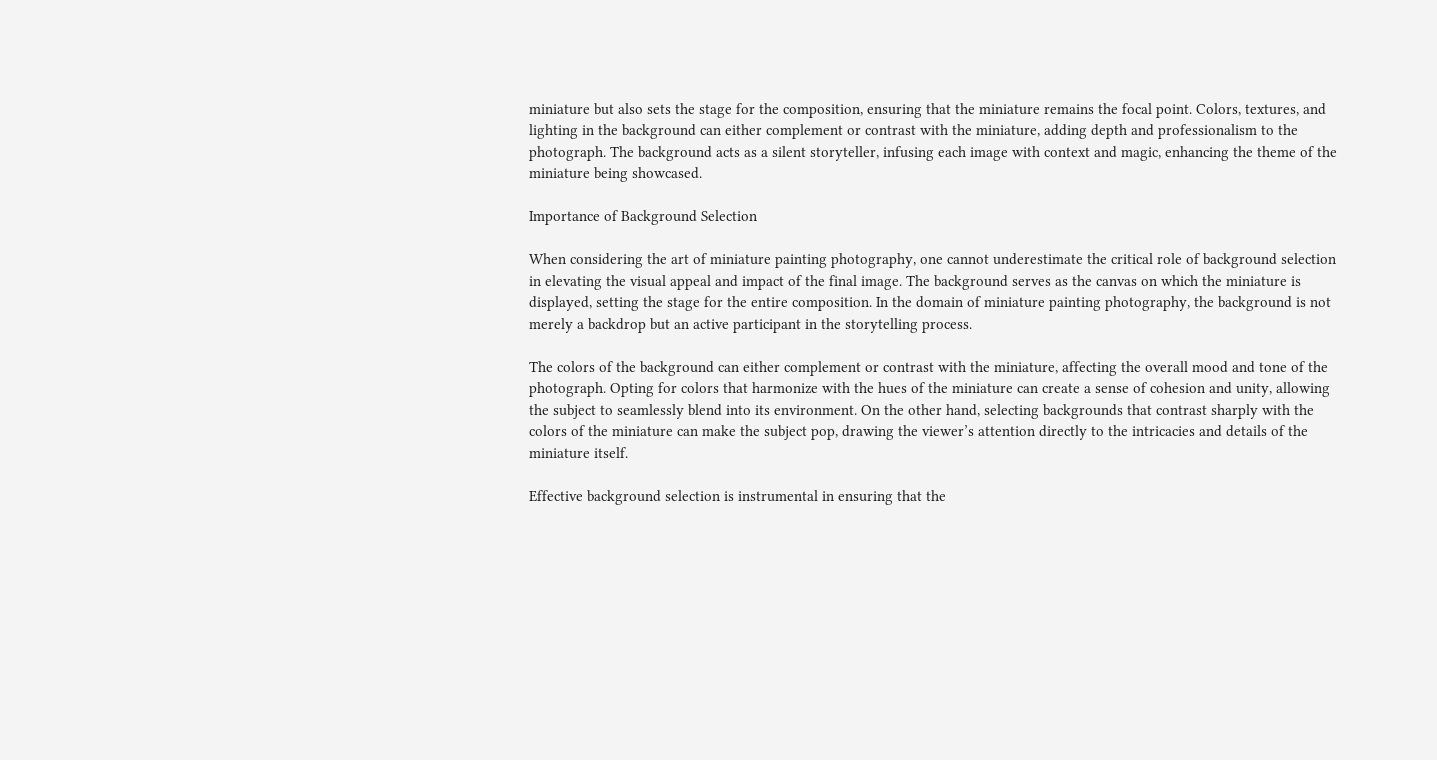miniature but also sets the stage for the composition, ensuring that the miniature remains the focal point. Colors, textures, and lighting in the background can either complement or contrast with the miniature, adding depth and professionalism to the photograph. The background acts as a silent storyteller, infusing each image with context and magic, enhancing the theme of the miniature being showcased.

Importance of Background Selection

When considering the art of miniature painting photography, one cannot underestimate the critical role of background selection in elevating the visual appeal and impact of the final image. The background serves as the canvas on which the miniature is displayed, setting the stage for the entire composition. In the domain of miniature painting photography, the background is not merely a backdrop but an active participant in the storytelling process.

The colors of the background can either complement or contrast with the miniature, affecting the overall mood and tone of the photograph. Opting for colors that harmonize with the hues of the miniature can create a sense of cohesion and unity, allowing the subject to seamlessly blend into its environment. On the other hand, selecting backgrounds that contrast sharply with the colors of the miniature can make the subject pop, drawing the viewer’s attention directly to the intricacies and details of the miniature itself.

Effective background selection is instrumental in ensuring that the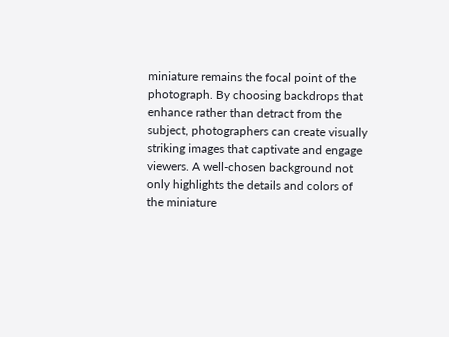miniature remains the focal point of the photograph. By choosing backdrops that enhance rather than detract from the subject, photographers can create visually striking images that captivate and engage viewers. A well-chosen background not only highlights the details and colors of the miniature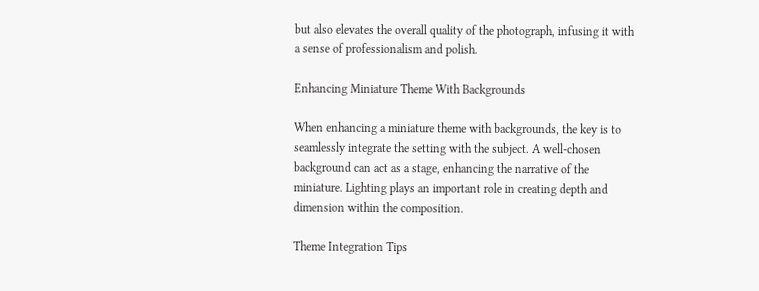but also elevates the overall quality of the photograph, infusing it with a sense of professionalism and polish.

Enhancing Miniature Theme With Backgrounds

When enhancing a miniature theme with backgrounds, the key is to seamlessly integrate the setting with the subject. A well-chosen background can act as a stage, enhancing the narrative of the miniature. Lighting plays an important role in creating depth and dimension within the composition.

Theme Integration Tips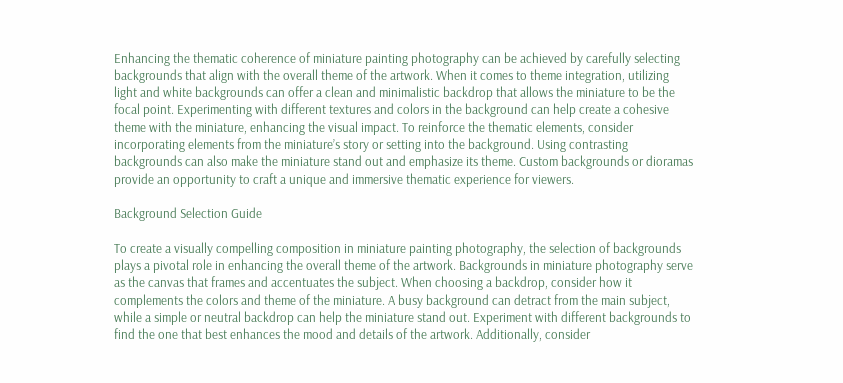Enhancing the thematic coherence of miniature painting photography can be achieved by carefully selecting backgrounds that align with the overall theme of the artwork. When it comes to theme integration, utilizing light and white backgrounds can offer a clean and minimalistic backdrop that allows the miniature to be the focal point. Experimenting with different textures and colors in the background can help create a cohesive theme with the miniature, enhancing the visual impact. To reinforce the thematic elements, consider incorporating elements from the miniature’s story or setting into the background. Using contrasting backgrounds can also make the miniature stand out and emphasize its theme. Custom backgrounds or dioramas provide an opportunity to craft a unique and immersive thematic experience for viewers.

Background Selection Guide

To create a visually compelling composition in miniature painting photography, the selection of backgrounds plays a pivotal role in enhancing the overall theme of the artwork. Backgrounds in miniature photography serve as the canvas that frames and accentuates the subject. When choosing a backdrop, consider how it complements the colors and theme of the miniature. A busy background can detract from the main subject, while a simple or neutral backdrop can help the miniature stand out. Experiment with different backgrounds to find the one that best enhances the mood and details of the artwork. Additionally, consider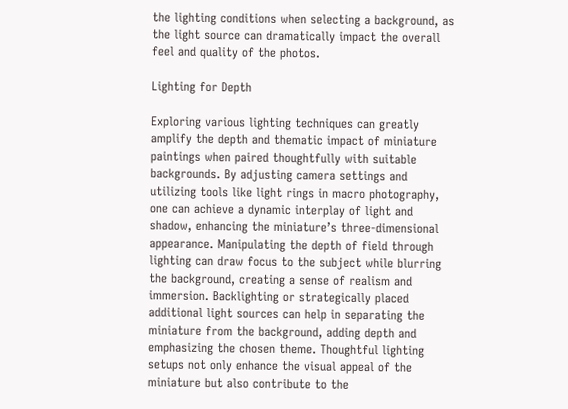the lighting conditions when selecting a background, as the light source can dramatically impact the overall feel and quality of the photos.

Lighting for Depth

Exploring various lighting techniques can greatly amplify the depth and thematic impact of miniature paintings when paired thoughtfully with suitable backgrounds. By adjusting camera settings and utilizing tools like light rings in macro photography, one can achieve a dynamic interplay of light and shadow, enhancing the miniature’s three-dimensional appearance. Manipulating the depth of field through lighting can draw focus to the subject while blurring the background, creating a sense of realism and immersion. Backlighting or strategically placed additional light sources can help in separating the miniature from the background, adding depth and emphasizing the chosen theme. Thoughtful lighting setups not only enhance the visual appeal of the miniature but also contribute to the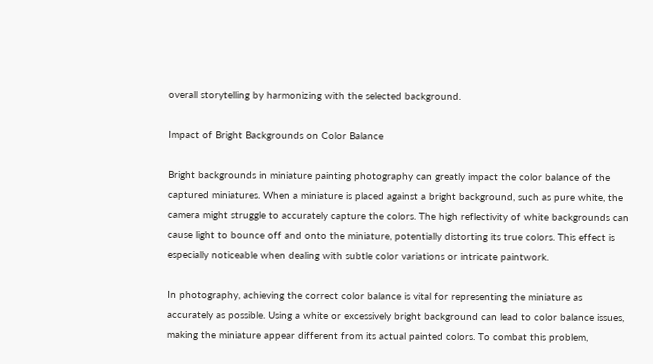overall storytelling by harmonizing with the selected background.

Impact of Bright Backgrounds on Color Balance

Bright backgrounds in miniature painting photography can greatly impact the color balance of the captured miniatures. When a miniature is placed against a bright background, such as pure white, the camera might struggle to accurately capture the colors. The high reflectivity of white backgrounds can cause light to bounce off and onto the miniature, potentially distorting its true colors. This effect is especially noticeable when dealing with subtle color variations or intricate paintwork.

In photography, achieving the correct color balance is vital for representing the miniature as accurately as possible. Using a white or excessively bright background can lead to color balance issues, making the miniature appear different from its actual painted colors. To combat this problem,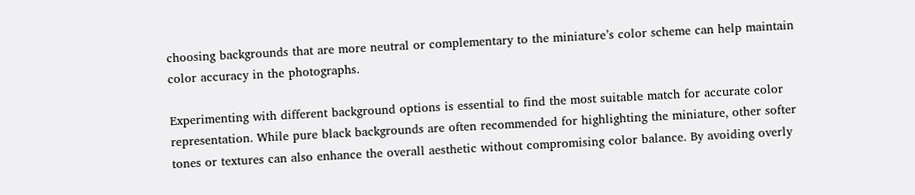choosing backgrounds that are more neutral or complementary to the miniature’s color scheme can help maintain color accuracy in the photographs.

Experimenting with different background options is essential to find the most suitable match for accurate color representation. While pure black backgrounds are often recommended for highlighting the miniature, other softer tones or textures can also enhance the overall aesthetic without compromising color balance. By avoiding overly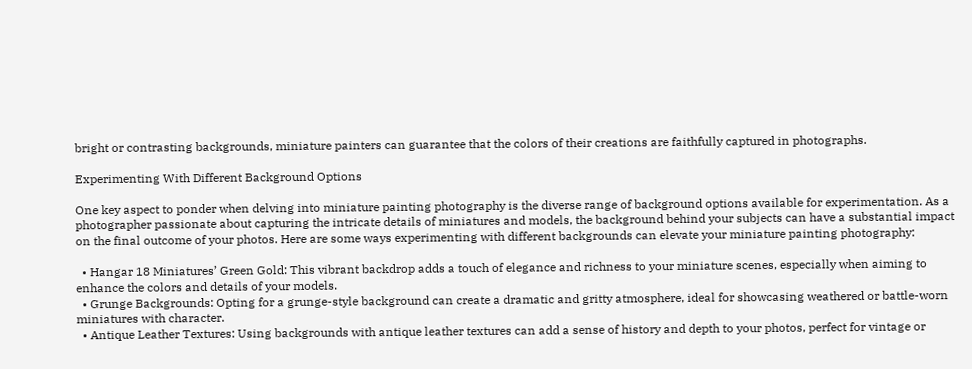bright or contrasting backgrounds, miniature painters can guarantee that the colors of their creations are faithfully captured in photographs.

Experimenting With Different Background Options

One key aspect to ponder when delving into miniature painting photography is the diverse range of background options available for experimentation. As a photographer passionate about capturing the intricate details of miniatures and models, the background behind your subjects can have a substantial impact on the final outcome of your photos. Here are some ways experimenting with different backgrounds can elevate your miniature painting photography:

  • Hangar 18 Miniatures’ Green Gold: This vibrant backdrop adds a touch of elegance and richness to your miniature scenes, especially when aiming to enhance the colors and details of your models.
  • Grunge Backgrounds: Opting for a grunge-style background can create a dramatic and gritty atmosphere, ideal for showcasing weathered or battle-worn miniatures with character.
  • Antique Leather Textures: Using backgrounds with antique leather textures can add a sense of history and depth to your photos, perfect for vintage or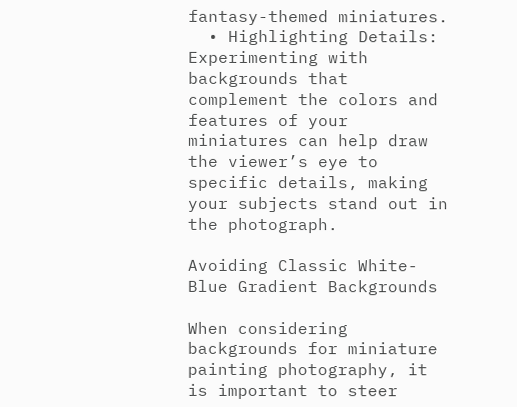fantasy-themed miniatures.
  • Highlighting Details: Experimenting with backgrounds that complement the colors and features of your miniatures can help draw the viewer’s eye to specific details, making your subjects stand out in the photograph.

Avoiding Classic White-Blue Gradient Backgrounds

When considering backgrounds for miniature painting photography, it is important to steer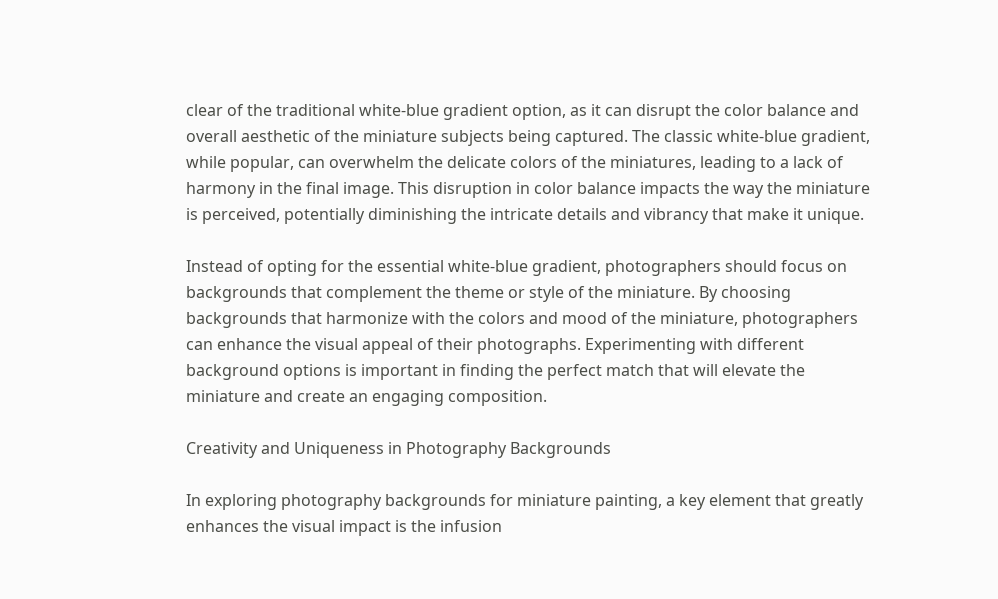clear of the traditional white-blue gradient option, as it can disrupt the color balance and overall aesthetic of the miniature subjects being captured. The classic white-blue gradient, while popular, can overwhelm the delicate colors of the miniatures, leading to a lack of harmony in the final image. This disruption in color balance impacts the way the miniature is perceived, potentially diminishing the intricate details and vibrancy that make it unique.

Instead of opting for the essential white-blue gradient, photographers should focus on backgrounds that complement the theme or style of the miniature. By choosing backgrounds that harmonize with the colors and mood of the miniature, photographers can enhance the visual appeal of their photographs. Experimenting with different background options is important in finding the perfect match that will elevate the miniature and create an engaging composition.

Creativity and Uniqueness in Photography Backgrounds

In exploring photography backgrounds for miniature painting, a key element that greatly enhances the visual impact is the infusion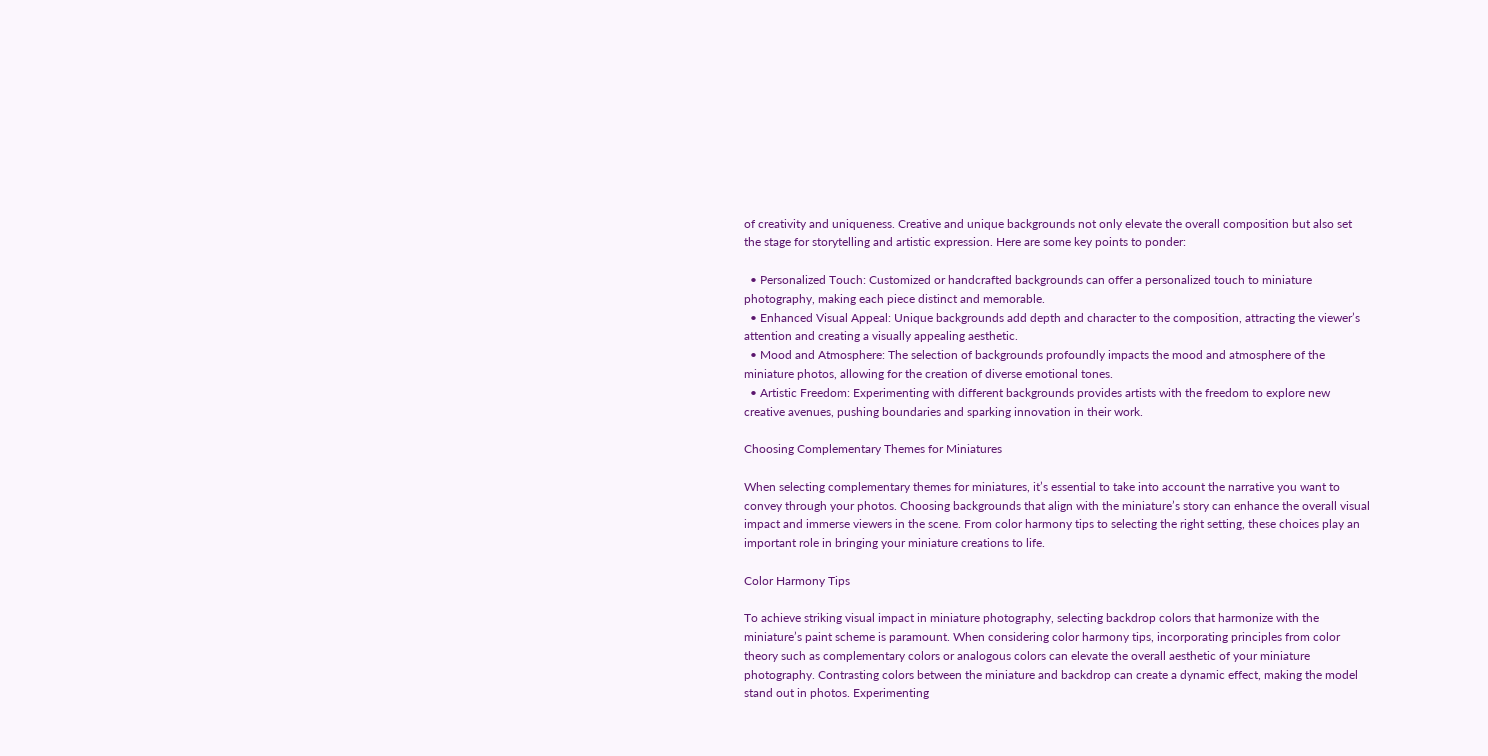of creativity and uniqueness. Creative and unique backgrounds not only elevate the overall composition but also set the stage for storytelling and artistic expression. Here are some key points to ponder:

  • Personalized Touch: Customized or handcrafted backgrounds can offer a personalized touch to miniature photography, making each piece distinct and memorable.
  • Enhanced Visual Appeal: Unique backgrounds add depth and character to the composition, attracting the viewer’s attention and creating a visually appealing aesthetic.
  • Mood and Atmosphere: The selection of backgrounds profoundly impacts the mood and atmosphere of the miniature photos, allowing for the creation of diverse emotional tones.
  • Artistic Freedom: Experimenting with different backgrounds provides artists with the freedom to explore new creative avenues, pushing boundaries and sparking innovation in their work.

Choosing Complementary Themes for Miniatures

When selecting complementary themes for miniatures, it’s essential to take into account the narrative you want to convey through your photos. Choosing backgrounds that align with the miniature’s story can enhance the overall visual impact and immerse viewers in the scene. From color harmony tips to selecting the right setting, these choices play an important role in bringing your miniature creations to life.

Color Harmony Tips

To achieve striking visual impact in miniature photography, selecting backdrop colors that harmonize with the miniature’s paint scheme is paramount. When considering color harmony tips, incorporating principles from color theory such as complementary colors or analogous colors can elevate the overall aesthetic of your miniature photography. Contrasting colors between the miniature and backdrop can create a dynamic effect, making the model stand out in photos. Experimenting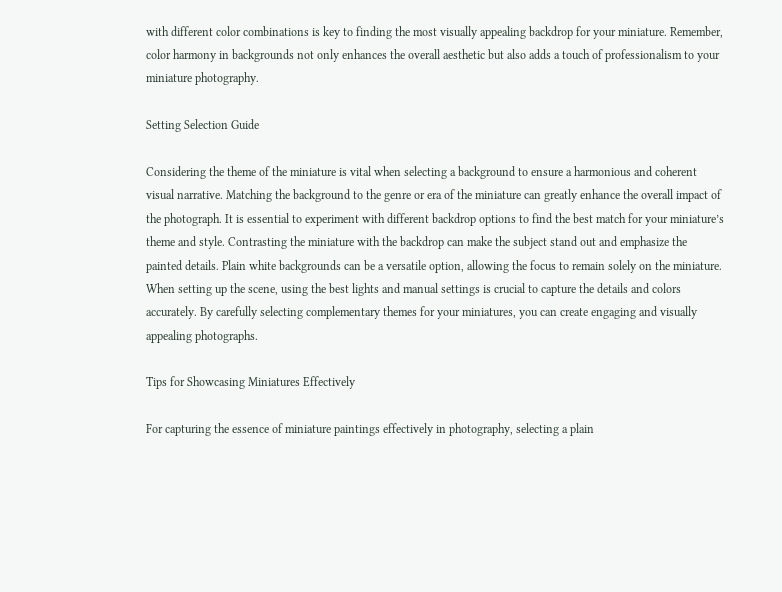with different color combinations is key to finding the most visually appealing backdrop for your miniature. Remember, color harmony in backgrounds not only enhances the overall aesthetic but also adds a touch of professionalism to your miniature photography.

Setting Selection Guide

Considering the theme of the miniature is vital when selecting a background to ensure a harmonious and coherent visual narrative. Matching the background to the genre or era of the miniature can greatly enhance the overall impact of the photograph. It is essential to experiment with different backdrop options to find the best match for your miniature’s theme and style. Contrasting the miniature with the backdrop can make the subject stand out and emphasize the painted details. Plain white backgrounds can be a versatile option, allowing the focus to remain solely on the miniature. When setting up the scene, using the best lights and manual settings is crucial to capture the details and colors accurately. By carefully selecting complementary themes for your miniatures, you can create engaging and visually appealing photographs.

Tips for Showcasing Miniatures Effectively

For capturing the essence of miniature paintings effectively in photography, selecting a plain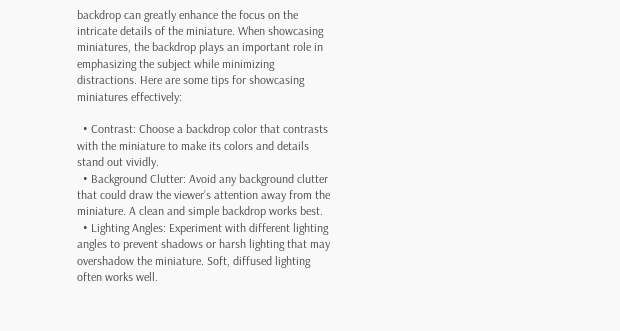backdrop can greatly enhance the focus on the intricate details of the miniature. When showcasing miniatures, the backdrop plays an important role in emphasizing the subject while minimizing distractions. Here are some tips for showcasing miniatures effectively:

  • Contrast: Choose a backdrop color that contrasts with the miniature to make its colors and details stand out vividly.
  • Background Clutter: Avoid any background clutter that could draw the viewer’s attention away from the miniature. A clean and simple backdrop works best.
  • Lighting Angles: Experiment with different lighting angles to prevent shadows or harsh lighting that may overshadow the miniature. Soft, diffused lighting often works well.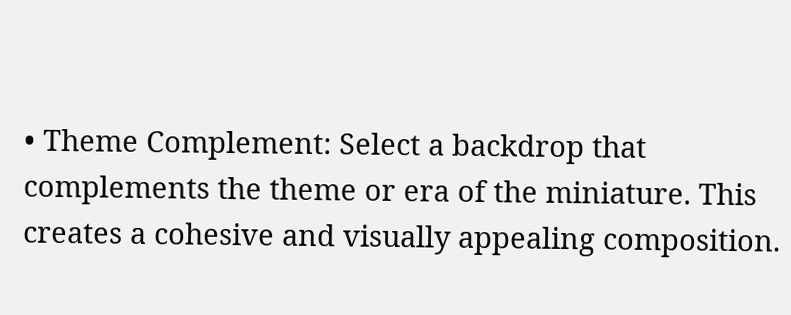• Theme Complement: Select a backdrop that complements the theme or era of the miniature. This creates a cohesive and visually appealing composition.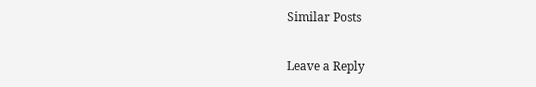Similar Posts

Leave a Reply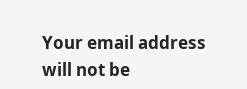Your email address will not be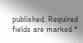published. Required fields are marked *